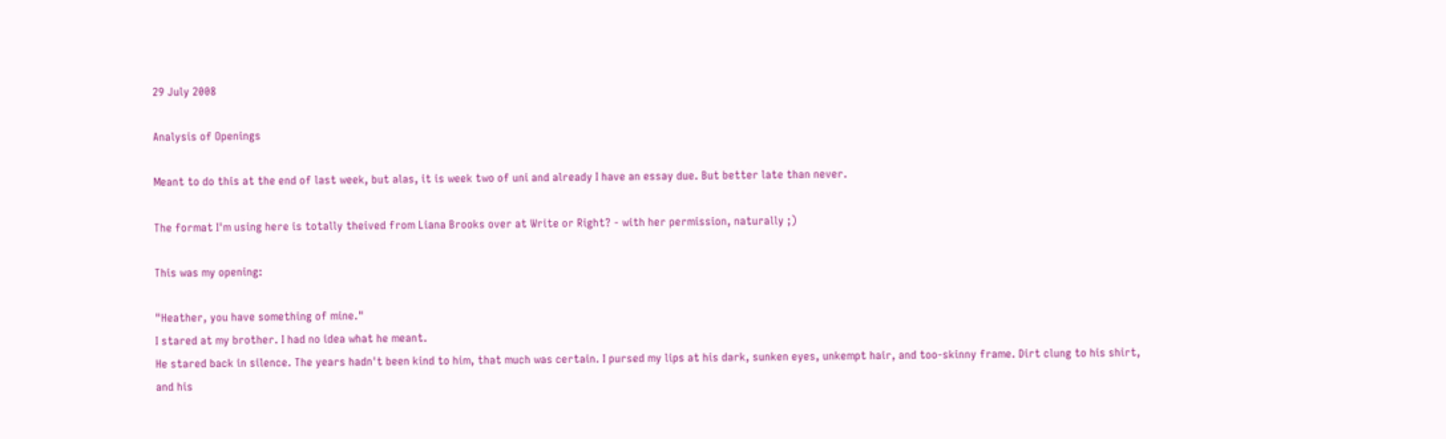29 July 2008

Analysis of Openings

Meant to do this at the end of last week, but alas, it is week two of uni and already I have an essay due. But better late than never.

The format I'm using here is totally theived from Liana Brooks over at Write or Right? - with her permission, naturally ;)

This was my opening:

"Heather, you have something of mine."
I stared at my brother. I had no idea what he meant.
He stared back in silence. The years hadn't been kind to him, that much was certain. I pursed my lips at his dark, sunken eyes, unkempt hair, and too-skinny frame. Dirt clung to his shirt, and his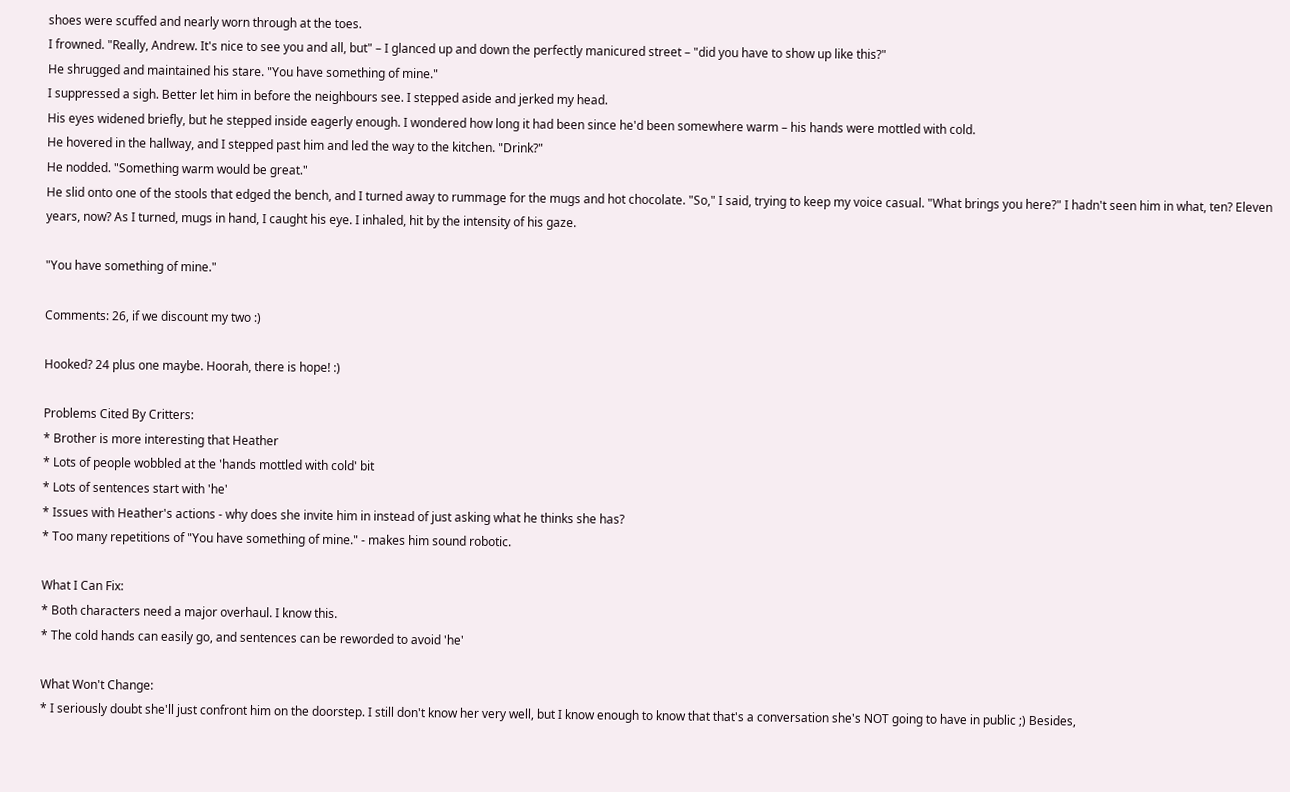shoes were scuffed and nearly worn through at the toes.
I frowned. "Really, Andrew. It's nice to see you and all, but" – I glanced up and down the perfectly manicured street – "did you have to show up like this?"
He shrugged and maintained his stare. "You have something of mine."
I suppressed a sigh. Better let him in before the neighbours see. I stepped aside and jerked my head.
His eyes widened briefly, but he stepped inside eagerly enough. I wondered how long it had been since he'd been somewhere warm – his hands were mottled with cold.
He hovered in the hallway, and I stepped past him and led the way to the kitchen. "Drink?"
He nodded. "Something warm would be great."
He slid onto one of the stools that edged the bench, and I turned away to rummage for the mugs and hot chocolate. "So," I said, trying to keep my voice casual. "What brings you here?" I hadn't seen him in what, ten? Eleven years, now? As I turned, mugs in hand, I caught his eye. I inhaled, hit by the intensity of his gaze.

"You have something of mine."

Comments: 26, if we discount my two :)

Hooked? 24 plus one maybe. Hoorah, there is hope! :)

Problems Cited By Critters:
* Brother is more interesting that Heather
* Lots of people wobbled at the 'hands mottled with cold' bit
* Lots of sentences start with 'he'
* Issues with Heather's actions - why does she invite him in instead of just asking what he thinks she has?
* Too many repetitions of "You have something of mine." - makes him sound robotic.

What I Can Fix:
* Both characters need a major overhaul. I know this.
* The cold hands can easily go, and sentences can be reworded to avoid 'he'

What Won't Change:
* I seriously doubt she'll just confront him on the doorstep. I still don't know her very well, but I know enough to know that that's a conversation she's NOT going to have in public ;) Besides,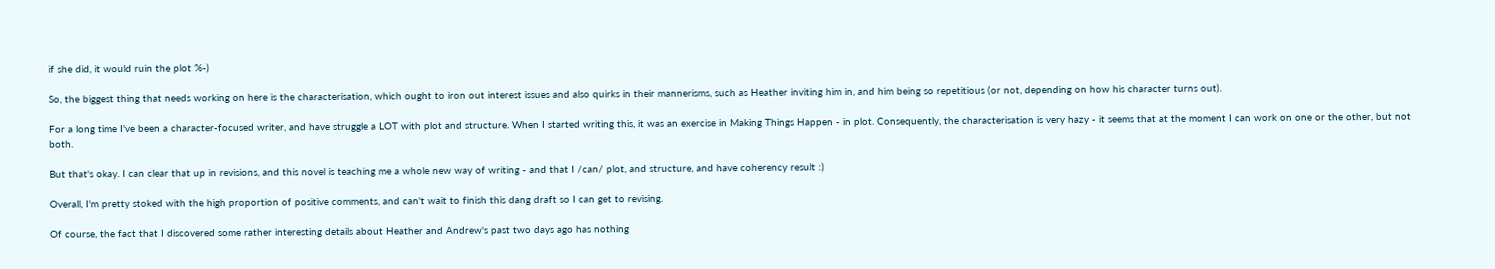if she did, it would ruin the plot %-)

So, the biggest thing that needs working on here is the characterisation, which ought to iron out interest issues and also quirks in their mannerisms, such as Heather inviting him in, and him being so repetitious (or not, depending on how his character turns out).

For a long time I've been a character-focused writer, and have struggle a LOT with plot and structure. When I started writing this, it was an exercise in Making Things Happen - in plot. Consequently, the characterisation is very hazy - it seems that at the moment I can work on one or the other, but not both.

But that's okay. I can clear that up in revisions, and this novel is teaching me a whole new way of writing - and that I /can/ plot, and structure, and have coherency result :)

Overall, I'm pretty stoked with the high proportion of positive comments, and can't wait to finish this dang draft so I can get to revising.

Of course, the fact that I discovered some rather interesting details about Heather and Andrew's past two days ago has nothing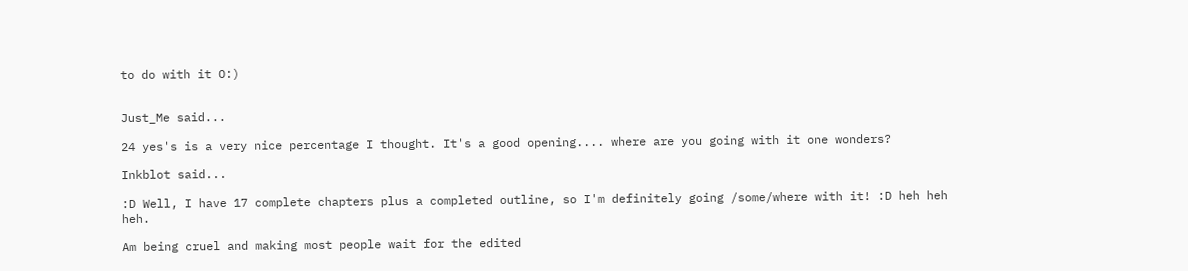to do with it O:)


Just_Me said...

24 yes's is a very nice percentage I thought. It's a good opening.... where are you going with it one wonders?

Inkblot said...

:D Well, I have 17 complete chapters plus a completed outline, so I'm definitely going /some/where with it! :D heh heh heh.

Am being cruel and making most people wait for the edited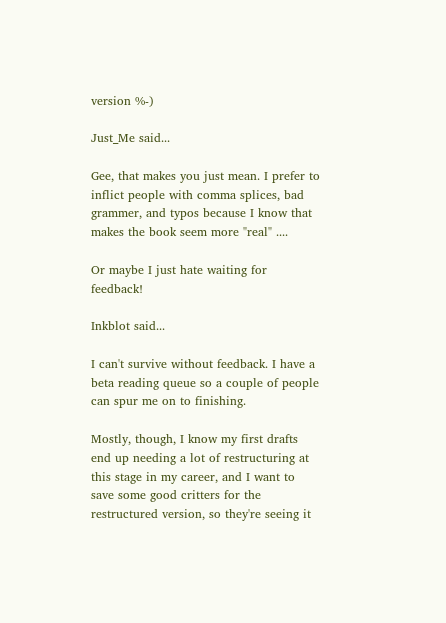version %-)

Just_Me said...

Gee, that makes you just mean. I prefer to inflict people with comma splices, bad grammer, and typos because I know that makes the book seem more "real" ....

Or maybe I just hate waiting for feedback!

Inkblot said...

I can't survive without feedback. I have a beta reading queue so a couple of people can spur me on to finishing.

Mostly, though, I know my first drafts end up needing a lot of restructuring at this stage in my career, and I want to save some good critters for the restructured version, so they're seeing it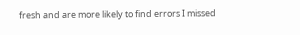fresh and are more likely to find errors I missed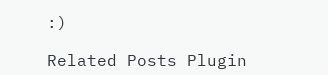:)

Related Posts Plugin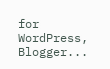for WordPress, Blogger...